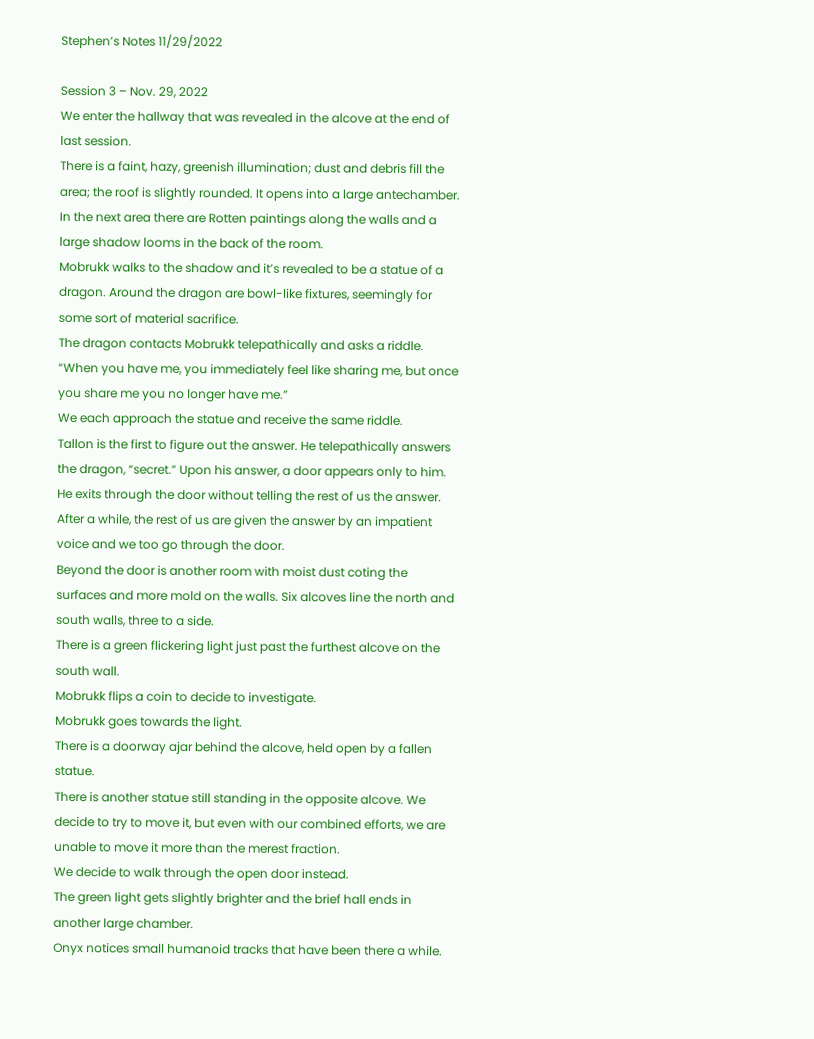Stephen’s Notes 11/29/2022

Session 3 – Nov. 29, 2022
We enter the hallway that was revealed in the alcove at the end of last session.
There is a faint, hazy, greenish illumination; dust and debris fill the area; the roof is slightly rounded. It opens into a large antechamber.
In the next area there are Rotten paintings along the walls and a large shadow looms in the back of the room.
Mobrukk walks to the shadow and it’s revealed to be a statue of a dragon. Around the dragon are bowl-like fixtures, seemingly for some sort of material sacrifice.
The dragon contacts Mobrukk telepathically and asks a riddle.
“When you have me, you immediately feel like sharing me, but once you share me you no longer have me.”
We each approach the statue and receive the same riddle.
Tallon is the first to figure out the answer. He telepathically answers the dragon, “secret.” Upon his answer, a door appears only to him. He exits through the door without telling the rest of us the answer.
After a while, the rest of us are given the answer by an impatient voice and we too go through the door.
Beyond the door is another room with moist dust coting the surfaces and more mold on the walls. Six alcoves line the north and south walls, three to a side.
There is a green flickering light just past the furthest alcove on the south wall.
Mobrukk flips a coin to decide to investigate.
Mobrukk goes towards the light.
There is a doorway ajar behind the alcove, held open by a fallen statue.
There is another statue still standing in the opposite alcove. We decide to try to move it, but even with our combined efforts, we are unable to move it more than the merest fraction.
We decide to walk through the open door instead.
The green light gets slightly brighter and the brief hall ends in another large chamber.
Onyx notices small humanoid tracks that have been there a while.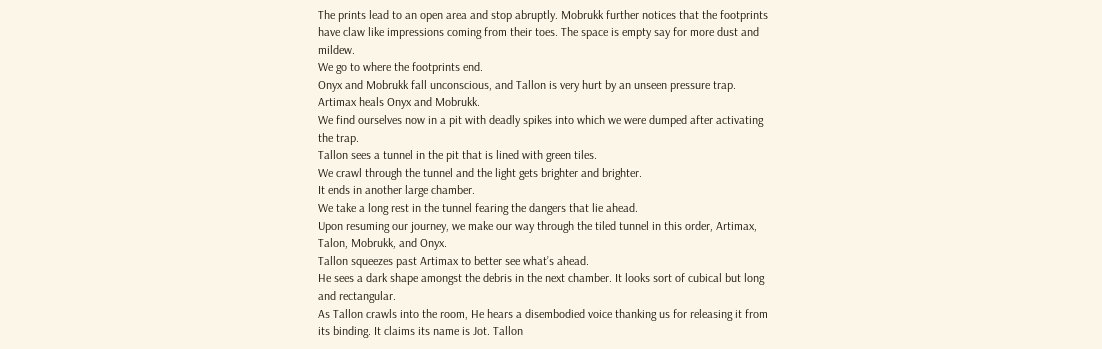The prints lead to an open area and stop abruptly. Mobrukk further notices that the footprints have claw like impressions coming from their toes. The space is empty say for more dust and mildew.
We go to where the footprints end.
Onyx and Mobrukk fall unconscious, and Tallon is very hurt by an unseen pressure trap.
Artimax heals Onyx and Mobrukk.
We find ourselves now in a pit with deadly spikes into which we were dumped after activating the trap.
Tallon sees a tunnel in the pit that is lined with green tiles.
We crawl through the tunnel and the light gets brighter and brighter.
It ends in another large chamber.
We take a long rest in the tunnel fearing the dangers that lie ahead.
Upon resuming our journey, we make our way through the tiled tunnel in this order, Artimax, Talon, Mobrukk, and Onyx.
Tallon squeezes past Artimax to better see what’s ahead.
He sees a dark shape amongst the debris in the next chamber. It looks sort of cubical but long and rectangular.
As Tallon crawls into the room, He hears a disembodied voice thanking us for releasing it from its binding. It claims its name is Jot. Tallon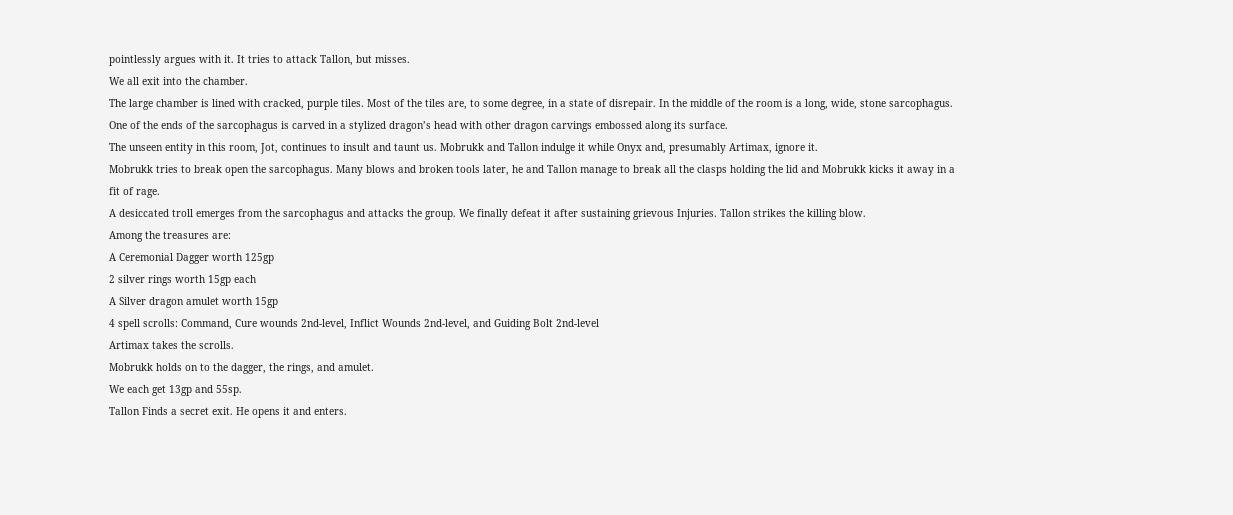pointlessly argues with it. It tries to attack Tallon, but misses.
We all exit into the chamber.
The large chamber is lined with cracked, purple tiles. Most of the tiles are, to some degree, in a state of disrepair. In the middle of the room is a long, wide, stone sarcophagus. One of the ends of the sarcophagus is carved in a stylized dragon’s head with other dragon carvings embossed along its surface.
The unseen entity in this room, Jot, continues to insult and taunt us. Mobrukk and Tallon indulge it while Onyx and, presumably Artimax, ignore it.
Mobrukk tries to break open the sarcophagus. Many blows and broken tools later, he and Tallon manage to break all the clasps holding the lid and Mobrukk kicks it away in a fit of rage.
A desiccated troll emerges from the sarcophagus and attacks the group. We finally defeat it after sustaining grievous Injuries. Tallon strikes the killing blow.
Among the treasures are:
A Ceremonial Dagger worth 125gp
2 silver rings worth 15gp each
A Silver dragon amulet worth 15gp
4 spell scrolls: Command, Cure wounds 2nd-level, Inflict Wounds 2nd-level, and Guiding Bolt 2nd-level
Artimax takes the scrolls.
Mobrukk holds on to the dagger, the rings, and amulet.
We each get 13gp and 55sp.
Tallon Finds a secret exit. He opens it and enters.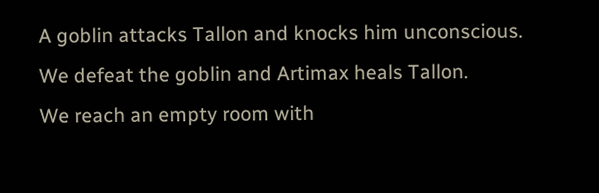A goblin attacks Tallon and knocks him unconscious. We defeat the goblin and Artimax heals Tallon.
We reach an empty room with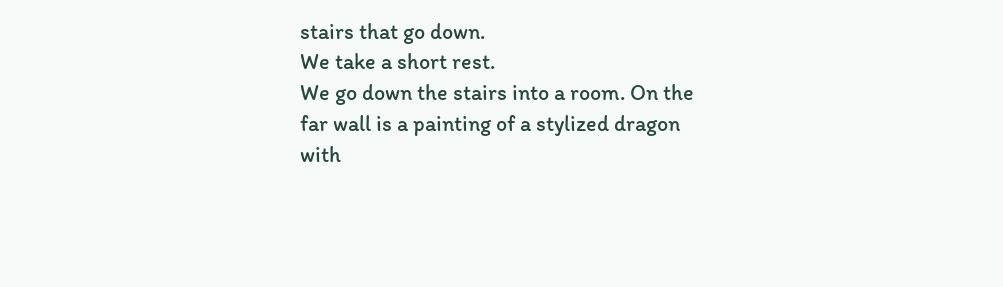stairs that go down.
We take a short rest.
We go down the stairs into a room. On the far wall is a painting of a stylized dragon with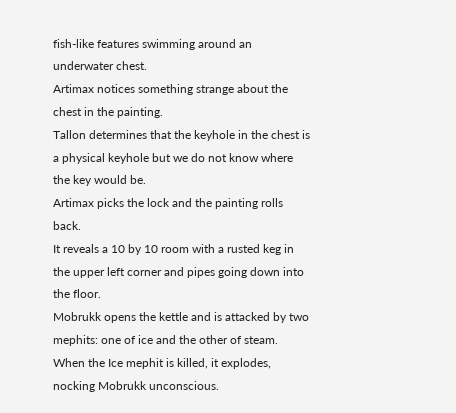fish-like features swimming around an underwater chest.
Artimax notices something strange about the chest in the painting.
Tallon determines that the keyhole in the chest is a physical keyhole but we do not know where the key would be.
Artimax picks the lock and the painting rolls back.
It reveals a 10 by 10 room with a rusted keg in the upper left corner and pipes going down into the floor.
Mobrukk opens the kettle and is attacked by two mephits: one of ice and the other of steam.
When the Ice mephit is killed, it explodes, nocking Mobrukk unconscious.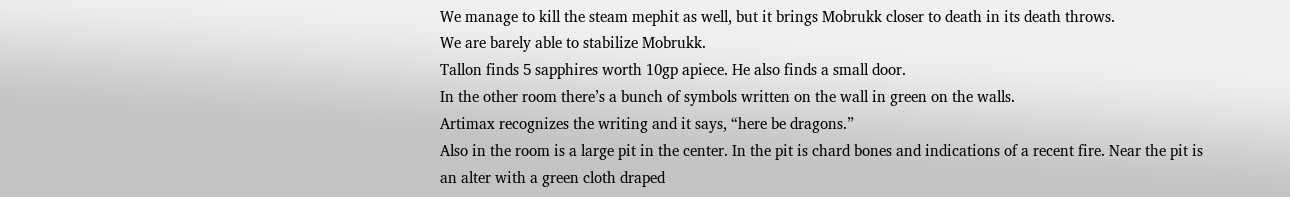We manage to kill the steam mephit as well, but it brings Mobrukk closer to death in its death throws.
We are barely able to stabilize Mobrukk.
Tallon finds 5 sapphires worth 10gp apiece. He also finds a small door.
In the other room there’s a bunch of symbols written on the wall in green on the walls.
Artimax recognizes the writing and it says, “here be dragons.”
Also in the room is a large pit in the center. In the pit is chard bones and indications of a recent fire. Near the pit is an alter with a green cloth draped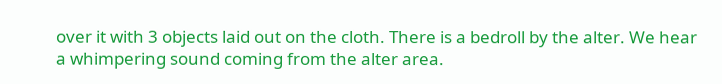over it with 3 objects laid out on the cloth. There is a bedroll by the alter. We hear a whimpering sound coming from the alter area.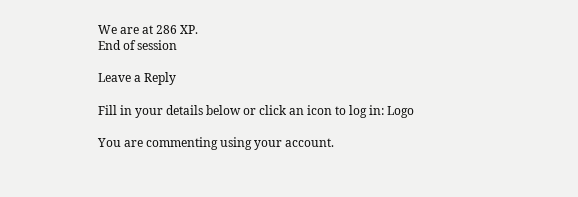We are at 286 XP.
End of session

Leave a Reply

Fill in your details below or click an icon to log in: Logo

You are commenting using your account.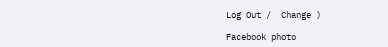Log Out /  Change )

Facebook photo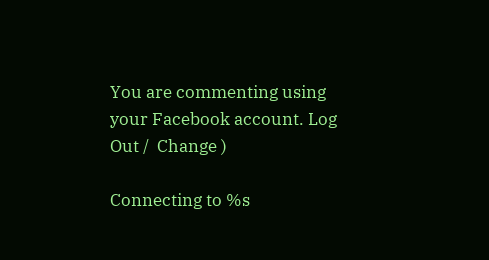You are commenting using your Facebook account. Log Out /  Change )

Connecting to %s